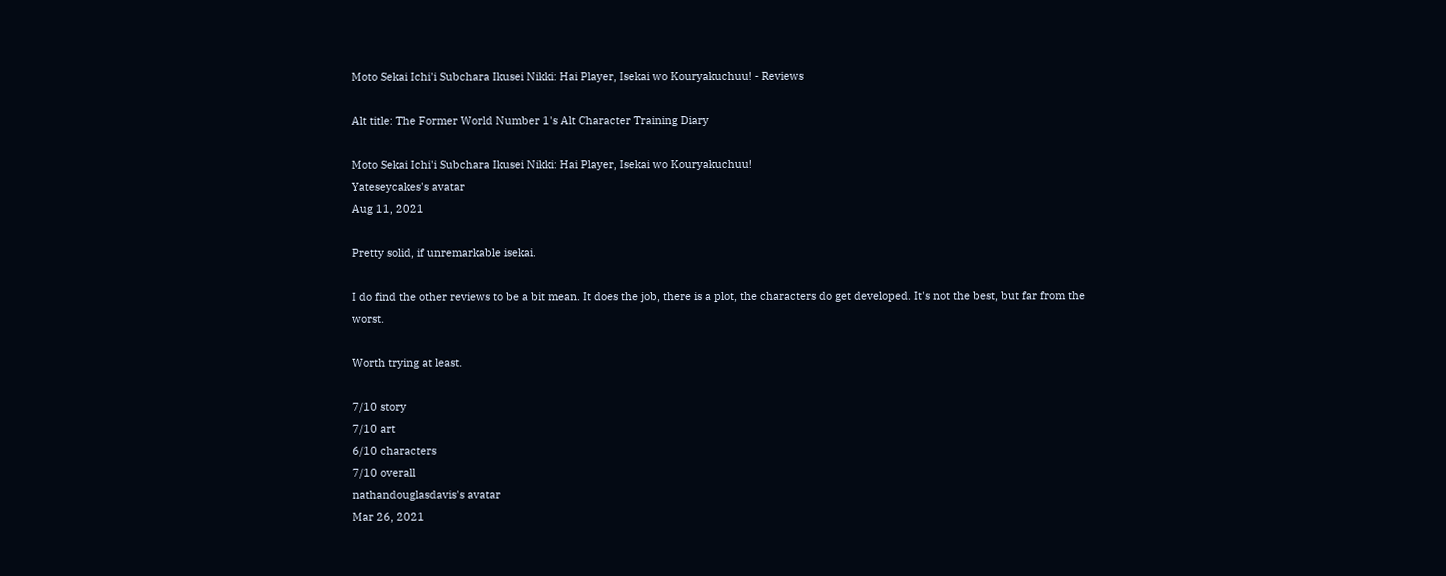Moto Sekai Ichi'i Subchara Ikusei Nikki: Hai Player, Isekai wo Kouryakuchuu! - Reviews

Alt title: The Former World Number 1's Alt Character Training Diary

Moto Sekai Ichi'i Subchara Ikusei Nikki: Hai Player, Isekai wo Kouryakuchuu!
Yateseycakes's avatar
Aug 11, 2021

Pretty solid, if unremarkable isekai.

I do find the other reviews to be a bit mean. It does the job, there is a plot, the characters do get developed. It's not the best, but far from the worst.

Worth trying at least.

7/10 story
7/10 art
6/10 characters
7/10 overall
nathandouglasdavis's avatar
Mar 26, 2021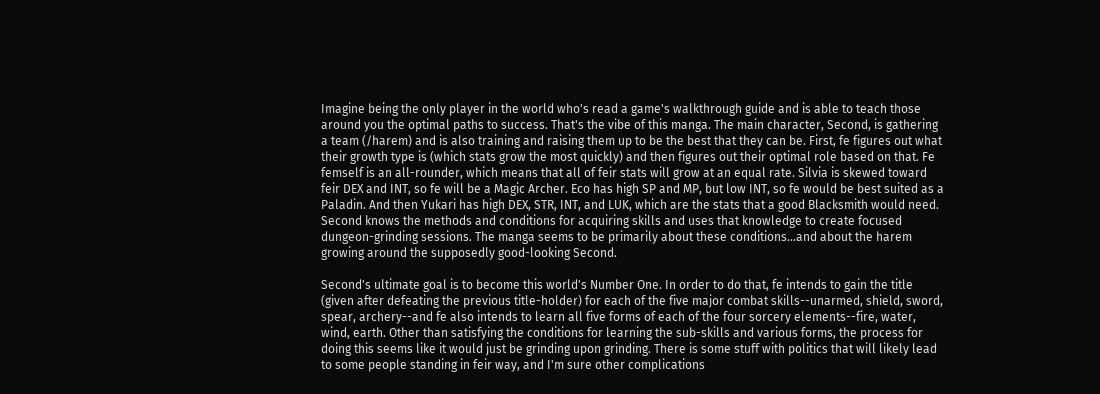Imagine being the only player in the world who's read a game's walkthrough guide and is able to teach those around you the optimal paths to success. That's the vibe of this manga. The main character, Second, is gathering a team (/harem) and is also training and raising them up to be the best that they can be. First, fe figures out what their growth type is (which stats grow the most quickly) and then figures out their optimal role based on that. Fe femself is an all-rounder, which means that all of feir stats will grow at an equal rate. Silvia is skewed toward feir DEX and INT, so fe will be a Magic Archer. Eco has high SP and MP, but low INT, so fe would be best suited as a Paladin. And then Yukari has high DEX, STR, INT, and LUK, which are the stats that a good Blacksmith would need. Second knows the methods and conditions for acquiring skills and uses that knowledge to create focused dungeon-grinding sessions. The manga seems to be primarily about these conditions...and about the harem growing around the supposedly good-looking Second.

Second's ultimate goal is to become this world's Number One. In order to do that, fe intends to gain the title (given after defeating the previous title-holder) for each of the five major combat skills--unarmed, shield, sword, spear, archery--and fe also intends to learn all five forms of each of the four sorcery elements--fire, water, wind, earth. Other than satisfying the conditions for learning the sub-skills and various forms, the process for doing this seems like it would just be grinding upon grinding. There is some stuff with politics that will likely lead to some people standing in feir way, and I'm sure other complications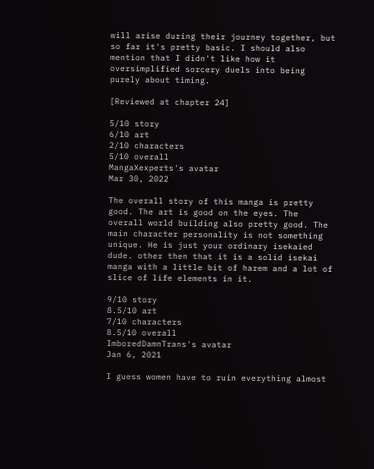will arise during their journey together, but so far it's pretty basic. I should also mention that I didn't like how it oversimplified sorcery duels into being purely about timing.

[Reviewed at chapter 24]

5/10 story
6/10 art
2/10 characters
5/10 overall
MangaXexperts's avatar
Mar 30, 2022

The overall story of this manga is pretty good. The art is good on the eyes. The overall world building also pretty good. The main character personality is not something unique. He is just your ordinary isekaied dude. other then that it is a solid isekai manga with a little bit of harem and a lot of slice of life elements in it.

9/10 story
8.5/10 art
7/10 characters
8.5/10 overall
ImboredDamnTrans's avatar
Jan 6, 2021

I guess women have to ruin everything almost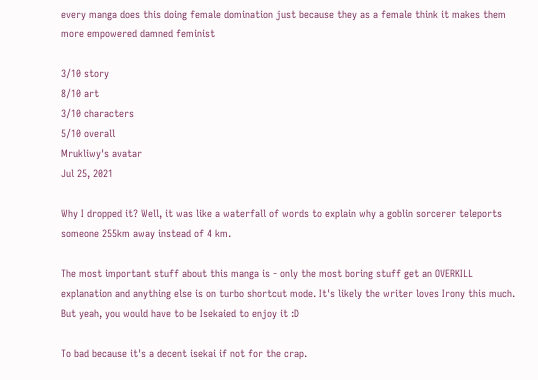every manga does this doing female domination just because they as a female think it makes them more empowered damned feminist

3/10 story
8/10 art
3/10 characters
5/10 overall
Mrukliwy's avatar
Jul 25, 2021

Why I dropped it? Well, it was like a waterfall of words to explain why a goblin sorcerer teleports someone 255km away instead of 4 km.

The most important stuff about this manga is - only the most boring stuff get an OVERKILL explanation and anything else is on turbo shortcut mode. It's likely the writer loves Irony this much. But yeah, you would have to be Isekaied to enjoy it :D

To bad because it's a decent isekai if not for the crap.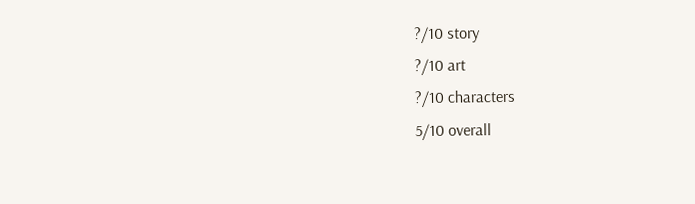?/10 story
?/10 art
?/10 characters
5/10 overall